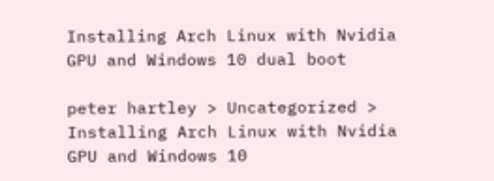Installing Arch Linux with Nvidia GPU and Windows 10 dual boot

peter hartley > Uncategorized > Installing Arch Linux with Nvidia GPU and Windows 10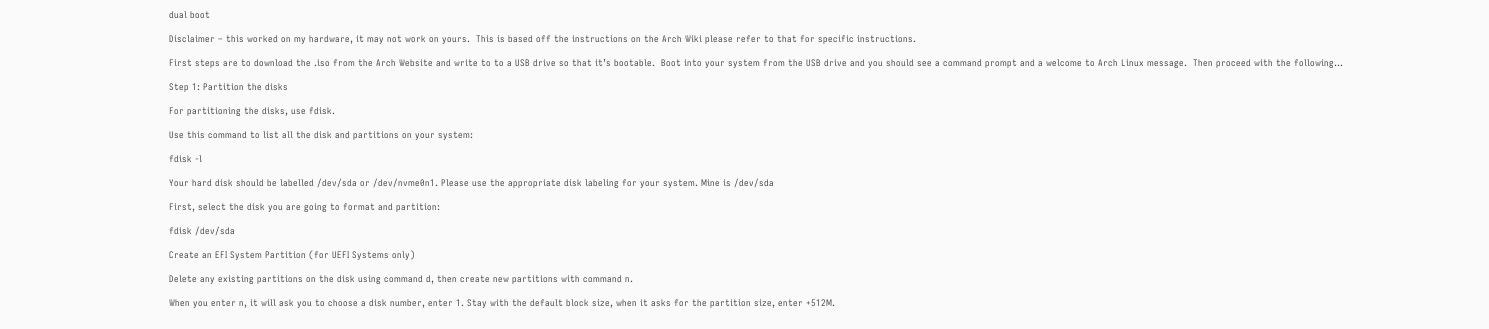dual boot

Disclaimer – this worked on my hardware, it may not work on yours.  This is based off the instructions on the Arch Wiki please refer to that for specific instructions.

First steps are to download the .iso from the Arch Website and write to to a USB drive so that it’s bootable.  Boot into your system from the USB drive and you should see a command prompt and a welcome to Arch Linux message.  Then proceed with the following…

Step 1: Partition the disks

For partitioning the disks, use fdisk.

Use this command to list all the disk and partitions on your system:

fdisk -l

Your hard disk should be labelled /dev/sda or /dev/nvme0n1. Please use the appropriate disk labeling for your system. Mine is /dev/sda

First, select the disk you are going to format and partition:

fdisk /dev/sda

Create an EFI System Partition (for UEFI Systems only)

Delete any existing partitions on the disk using command d, then create new partitions with command n.

When you enter n, it will ask you to choose a disk number, enter 1. Stay with the default block size, when it asks for the partition size, enter +512M.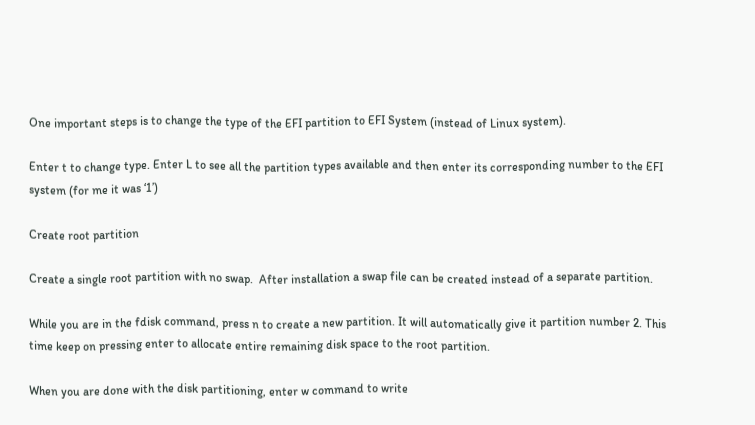One important steps is to change the type of the EFI partition to EFI System (instead of Linux system).

Enter t to change type. Enter L to see all the partition types available and then enter its corresponding number to the EFI system (for me it was ‘1’)

Create root partition

Create a single root partition with no swap.  After installation a swap file can be created instead of a separate partition.

While you are in the fdisk command, press n to create a new partition. It will automatically give it partition number 2. This time keep on pressing enter to allocate entire remaining disk space to the root partition.

When you are done with the disk partitioning, enter w command to write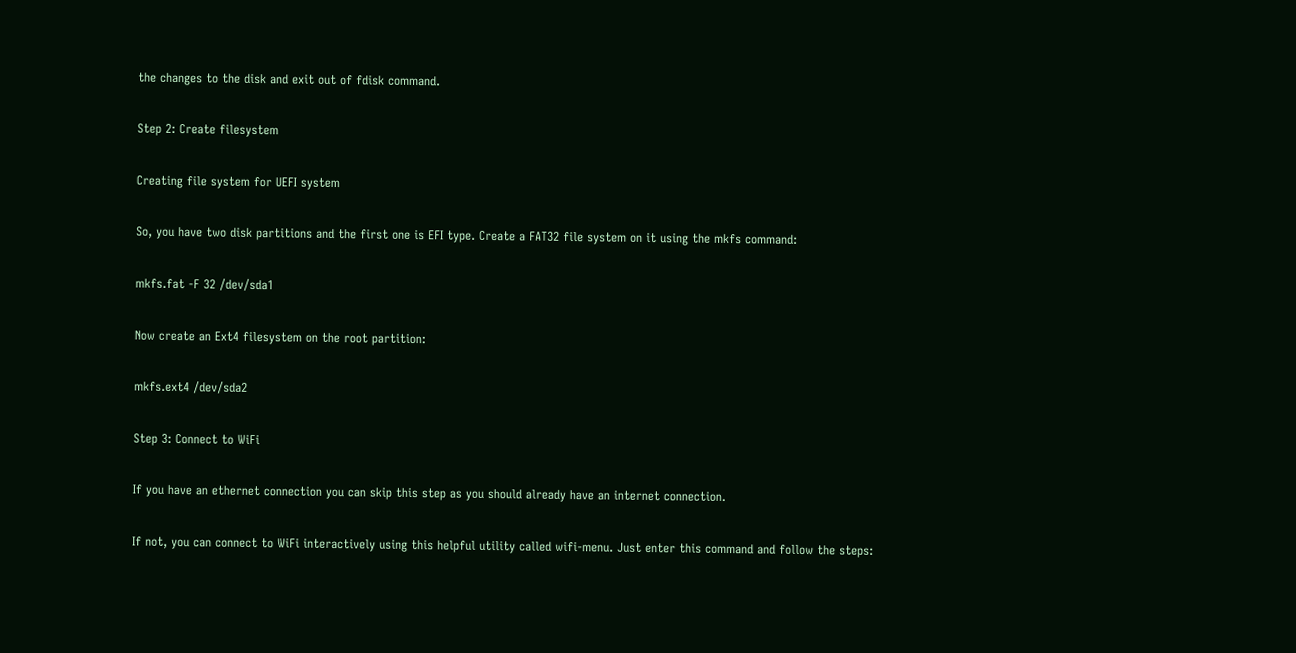the changes to the disk and exit out of fdisk command.

Step 2: Create filesystem

Creating file system for UEFI system

So, you have two disk partitions and the first one is EFI type. Create a FAT32 file system on it using the mkfs command:

mkfs.fat -F 32 /dev/sda1

Now create an Ext4 filesystem on the root partition:

mkfs.ext4 /dev/sda2

Step 3: Connect to WiFi

If you have an ethernet connection you can skip this step as you should already have an internet connection.

If not, you can connect to WiFi interactively using this helpful utility called wifi-menu. Just enter this command and follow the steps: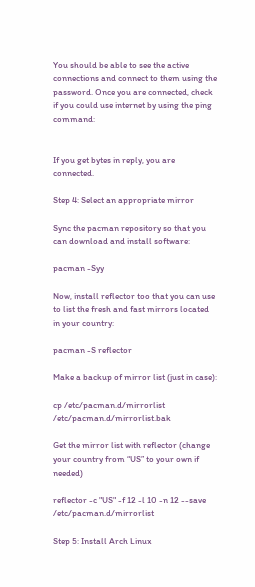You should be able to see the active connections and connect to them using the password. Once you are connected, check if you could use internet by using the ping command:


If you get bytes in reply, you are connected.

Step 4: Select an appropriate mirror

Sync the pacman repository so that you can download and install software:

pacman -Syy

Now, install reflector too that you can use to list the fresh and fast mirrors located in your country:

pacman -S reflector

Make a backup of mirror list (just in case):

cp /etc/pacman.d/mirrorlist /etc/pacman.d/mirrorlist.bak

Get the mirror list with reflector (change your country from “US” to your own if needed)

reflector -c "US" -f 12 -l 10 -n 12 --save /etc/pacman.d/mirrorlist

Step 5: Install Arch Linux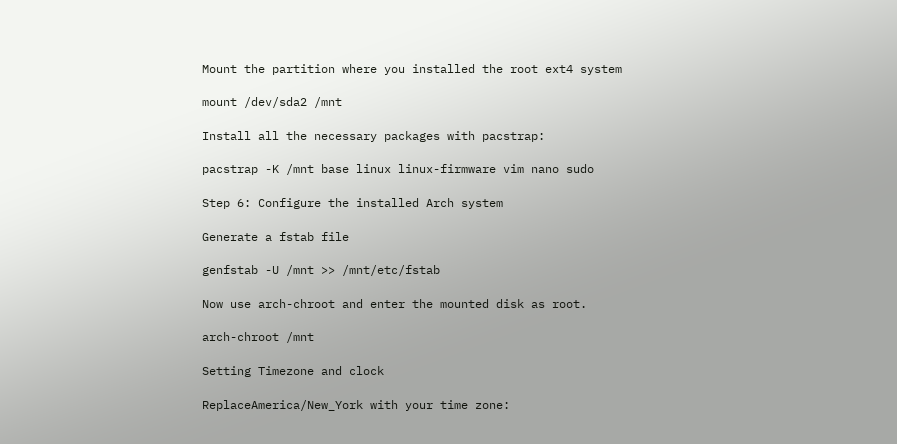Mount the partition where you installed the root ext4 system

mount /dev/sda2 /mnt

Install all the necessary packages with pacstrap:

pacstrap -K /mnt base linux linux-firmware vim nano sudo

Step 6: Configure the installed Arch system

Generate a fstab file

genfstab -U /mnt >> /mnt/etc/fstab

Now use arch-chroot and enter the mounted disk as root.

arch-chroot /mnt

Setting Timezone and clock

ReplaceAmerica/New_York with your time zone: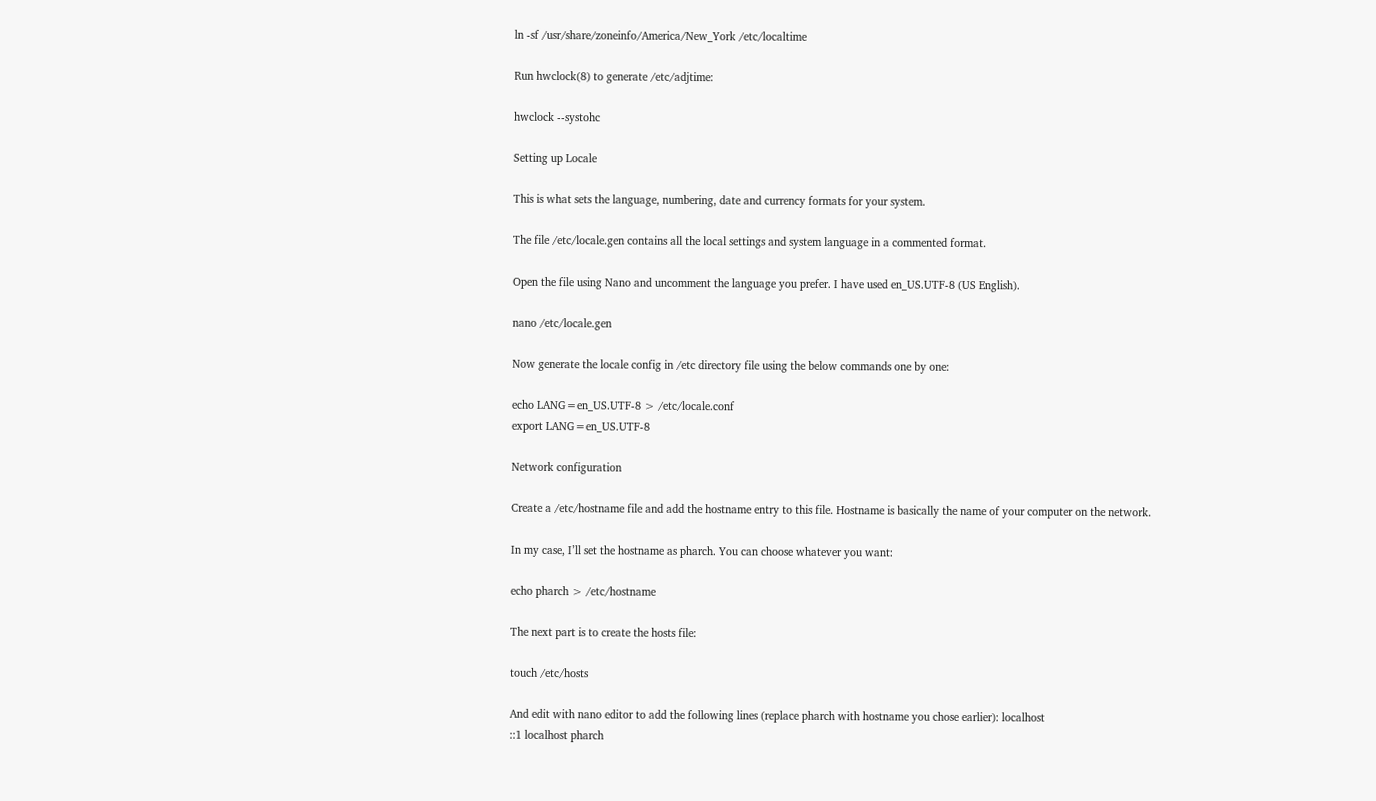ln -sf /usr/share/zoneinfo/America/New_York /etc/localtime

Run hwclock(8) to generate /etc/adjtime:

hwclock --systohc

Setting up Locale

This is what sets the language, numbering, date and currency formats for your system.

The file /etc/locale.gen contains all the local settings and system language in a commented format.

Open the file using Nano and uncomment the language you prefer. I have used en_US.UTF-8 (US English).

nano /etc/locale.gen

Now generate the locale config in /etc directory file using the below commands one by one:

echo LANG=en_US.UTF-8 > /etc/locale.conf
export LANG=en_US.UTF-8

Network configuration

Create a /etc/hostname file and add the hostname entry to this file. Hostname is basically the name of your computer on the network.

In my case, I’ll set the hostname as pharch. You can choose whatever you want:

echo pharch > /etc/hostname

The next part is to create the hosts file:

touch /etc/hosts

And edit with nano editor to add the following lines (replace pharch with hostname you chose earlier): localhost
::1 localhost pharch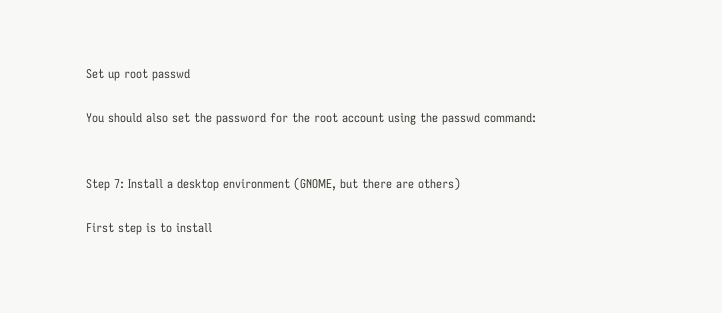Set up root passwd

You should also set the password for the root account using the passwd command:


Step 7: Install a desktop environment (GNOME, but there are others)

First step is to install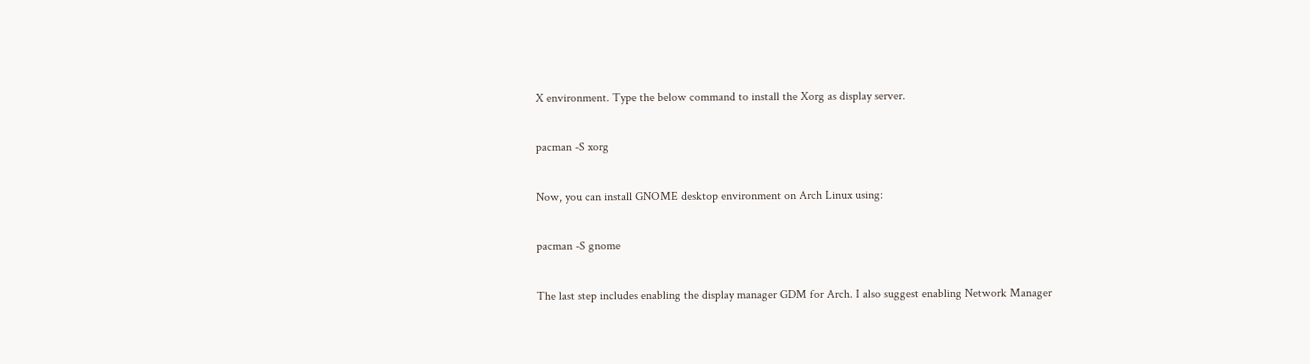X environment. Type the below command to install the Xorg as display server.

pacman -S xorg

Now, you can install GNOME desktop environment on Arch Linux using:

pacman -S gnome

The last step includes enabling the display manager GDM for Arch. I also suggest enabling Network Manager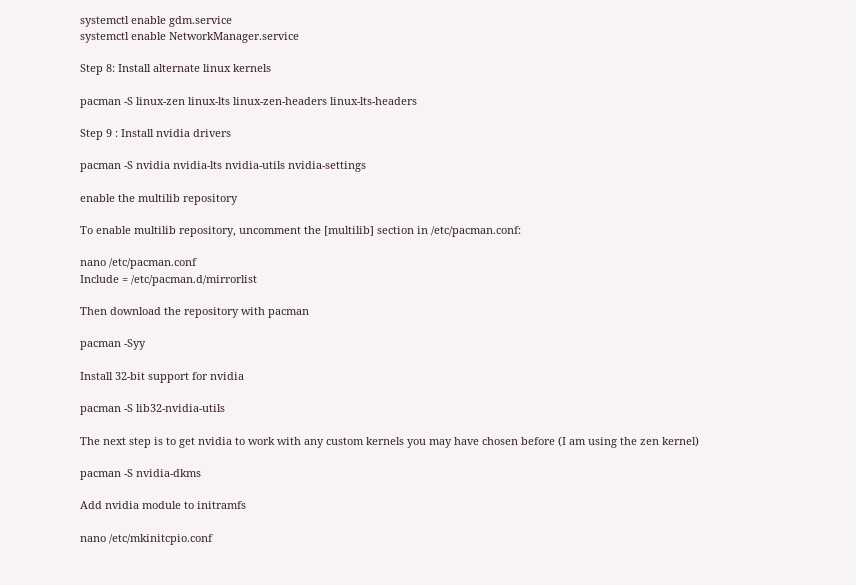systemctl enable gdm.service
systemctl enable NetworkManager.service

Step 8: Install alternate linux kernels

pacman -S linux-zen linux-lts linux-zen-headers linux-lts-headers

Step 9 : Install nvidia drivers

pacman -S nvidia nvidia-lts nvidia-utils nvidia-settings

enable the multilib repository

To enable multilib repository, uncomment the [multilib] section in /etc/pacman.conf:

nano /etc/pacman.conf
Include = /etc/pacman.d/mirrorlist

Then download the repository with pacman

pacman -Syy

Install 32-bit support for nvidia

pacman -S lib32-nvidia-utils

The next step is to get nvidia to work with any custom kernels you may have chosen before (I am using the zen kernel)

pacman -S nvidia-dkms

Add nvidia module to initramfs

nano /etc/mkinitcpio.conf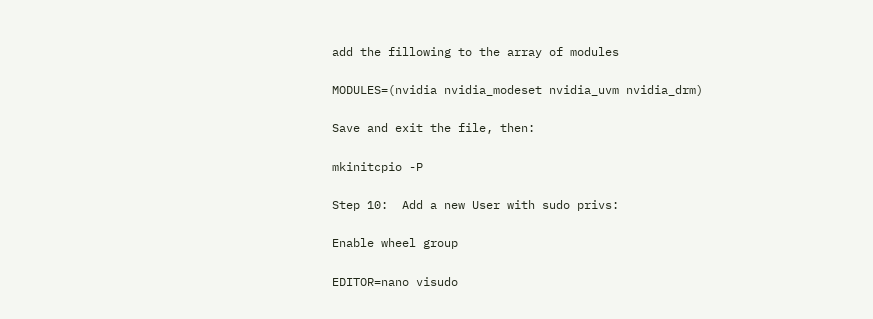add the fillowing to the array of modules

MODULES=(nvidia nvidia_modeset nvidia_uvm nvidia_drm)

Save and exit the file, then:

mkinitcpio -P

Step 10:  Add a new User with sudo privs:

Enable wheel group

EDITOR=nano visudo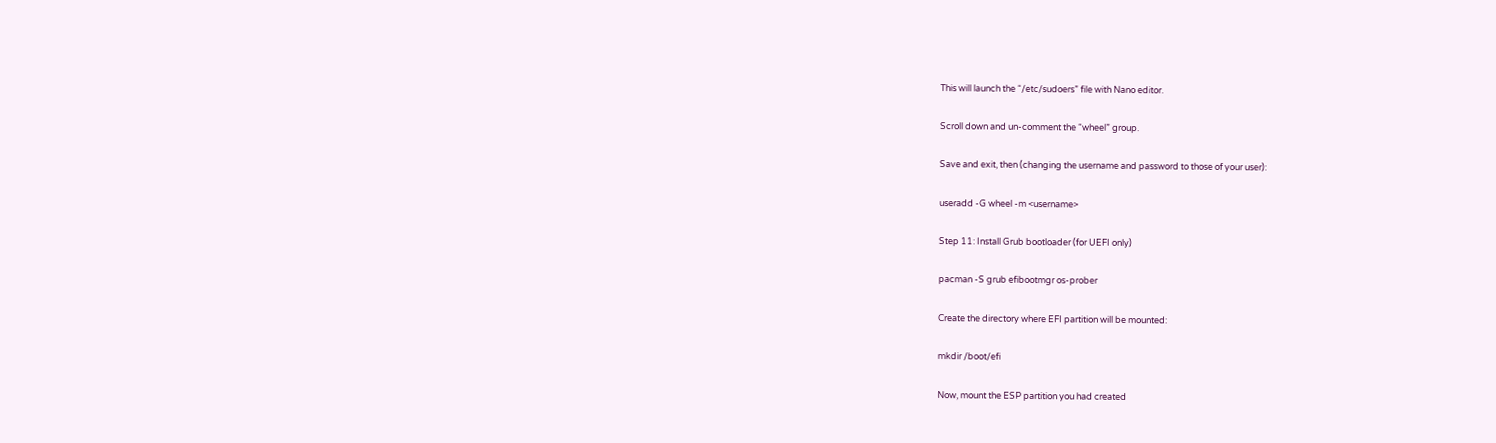This will launch the “/etc/sudoers” file with Nano editor.

Scroll down and un-comment the “wheel” group.

Save and exit, then (changing the username and password to those of your user):

useradd -G wheel -m <username>

Step 11: Install Grub bootloader (for UEFI only)

pacman -S grub efibootmgr os-prober

Create the directory where EFI partition will be mounted:

mkdir /boot/efi

Now, mount the ESP partition you had created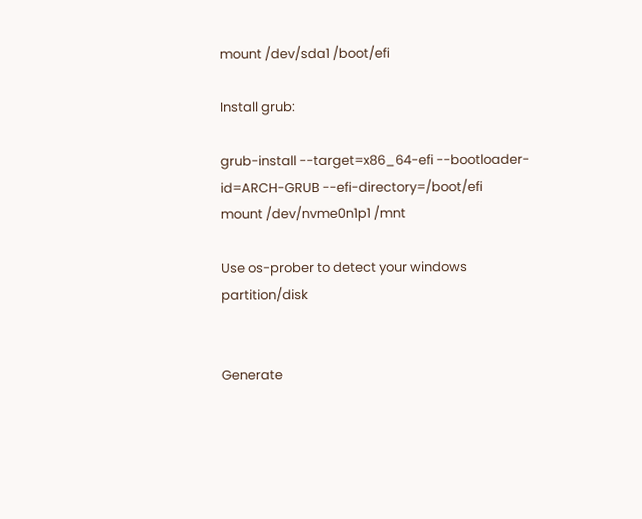mount /dev/sda1 /boot/efi

Install grub:

grub-install --target=x86_64-efi --bootloader-id=ARCH-GRUB --efi-directory=/boot/efi
mount /dev/nvme0n1p1 /mnt

Use os-prober to detect your windows partition/disk


Generate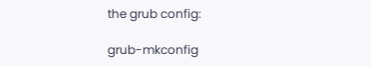the grub config:

grub-mkconfig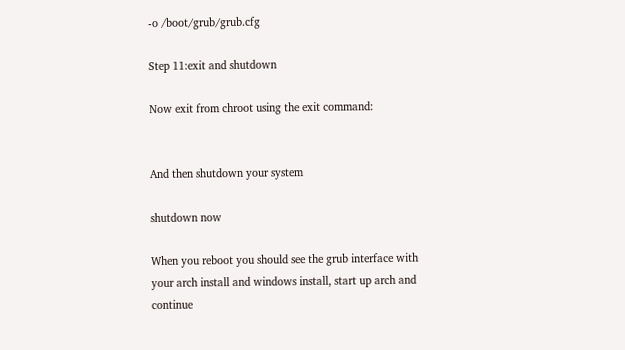-o /boot/grub/grub.cfg

Step 11:exit and shutdown

Now exit from chroot using the exit command:


And then shutdown your system

shutdown now

When you reboot you should see the grub interface with your arch install and windows install, start up arch and continue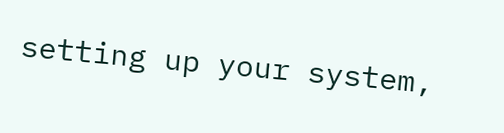setting up your system,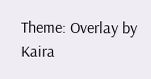Theme: Overlay by Kaira